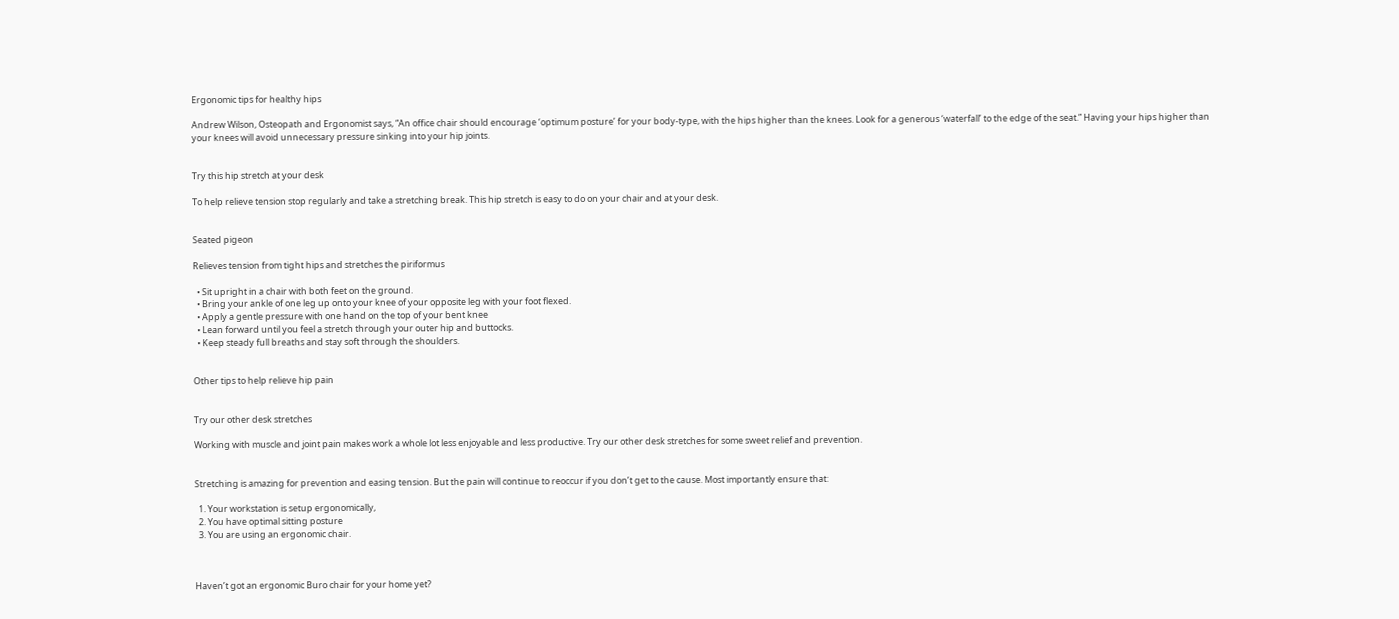Ergonomic tips for healthy hips

Andrew Wilson, Osteopath and Ergonomist says, “An office chair should encourage ‘optimum posture’ for your body-type, with the hips higher than the knees. Look for a generous ‘waterfall’ to the edge of the seat.” Having your hips higher than your knees will avoid unnecessary pressure sinking into your hip joints.


Try this hip stretch at your desk

To help relieve tension stop regularly and take a stretching break. This hip stretch is easy to do on your chair and at your desk.


Seated pigeon

Relieves tension from tight hips and stretches the piriformus

  • Sit upright in a chair with both feet on the ground.
  • Bring your ankle of one leg up onto your knee of your opposite leg with your foot flexed.
  • Apply a gentle pressure with one hand on the top of your bent knee
  • Lean forward until you feel a stretch through your outer hip and buttocks.
  • Keep steady full breaths and stay soft through the shoulders.


Other tips to help relieve hip pain


Try our other desk stretches

Working with muscle and joint pain makes work a whole lot less enjoyable and less productive. Try our other desk stretches for some sweet relief and prevention.


Stretching is amazing for prevention and easing tension. But the pain will continue to reoccur if you don’t get to the cause. Most importantly ensure that:

  1. Your workstation is setup ergonomically,
  2. You have optimal sitting posture
  3. You are using an ergonomic chair.



Haven’t got an ergonomic Buro chair for your home yet?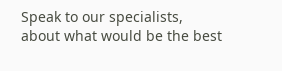Speak to our specialists, about what would be the best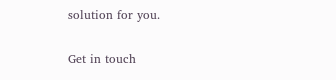solution for you.

Get in touch